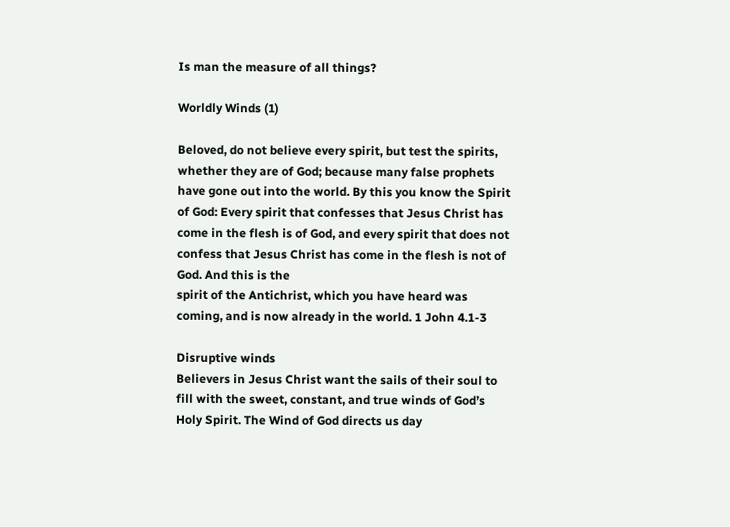Is man the measure of all things?

Worldly Winds (1)

Beloved, do not believe every spirit, but test the spirits, whether they are of God; because many false prophets have gone out into the world. By this you know the Spirit of God: Every spirit that confesses that Jesus Christ has come in the flesh is of God, and every spirit that does not confess that Jesus Christ has come in the flesh is not of God. And this is the
spirit of the Antichrist, which you have heard was coming, and is now already in the world. 1 John 4.1-3

Disruptive winds
Believers in Jesus Christ want the sails of their soul to fill with the sweet, constant, and true winds of God’s Holy Spirit. The Wind of God directs us day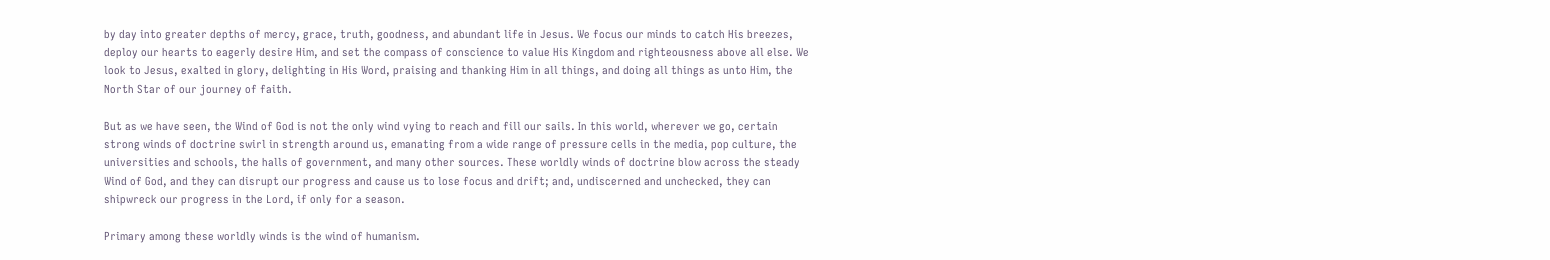by day into greater depths of mercy, grace, truth, goodness, and abundant life in Jesus. We focus our minds to catch His breezes, deploy our hearts to eagerly desire Him, and set the compass of conscience to value His Kingdom and righteousness above all else. We look to Jesus, exalted in glory, delighting in His Word, praising and thanking Him in all things, and doing all things as unto Him, the North Star of our journey of faith.

But as we have seen, the Wind of God is not the only wind vying to reach and fill our sails. In this world, wherever we go, certain strong winds of doctrine swirl in strength around us, emanating from a wide range of pressure cells in the media, pop culture, the universities and schools, the halls of government, and many other sources. These worldly winds of doctrine blow across the steady Wind of God, and they can disrupt our progress and cause us to lose focus and drift; and, undiscerned and unchecked, they can shipwreck our progress in the Lord, if only for a season.

Primary among these worldly winds is the wind of humanism.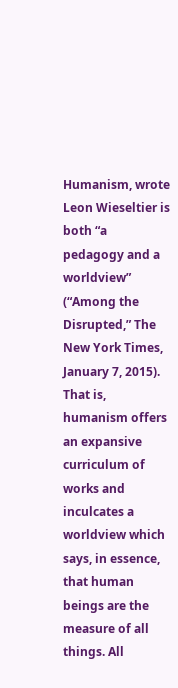Humanism, wrote Leon Wieseltier is both “a pedagogy and a worldview” (“Among the Disrupted,” The New York Times, January 7, 2015). That is, humanism offers an expansive curriculum of works and inculcates a worldview which says, in essence, that human beings are the measure of all things. All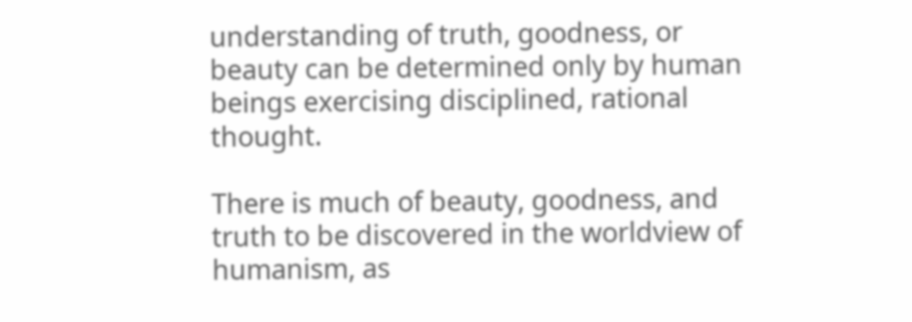understanding of truth, goodness, or beauty can be determined only by human beings exercising disciplined, rational thought.

There is much of beauty, goodness, and truth to be discovered in the worldview of humanism, as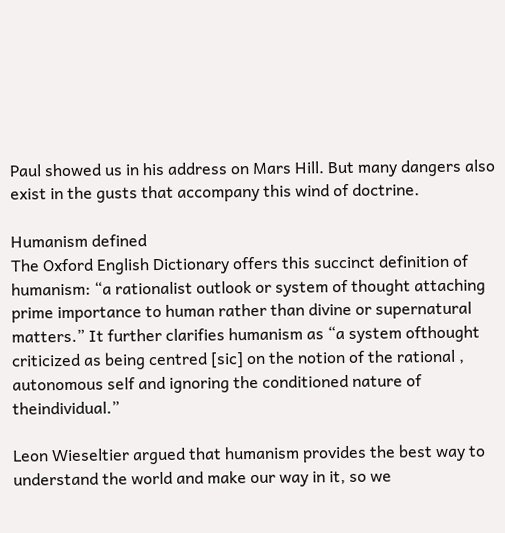Paul showed us in his address on Mars Hill. But many dangers also exist in the gusts that accompany this wind of doctrine.

Humanism defined
The Oxford English Dictionary offers this succinct definition of humanism: “a rationalist outlook or system of thought attaching prime importance to human rather than divine or supernatural matters.” It further clarifies humanism as “a system ofthought criticized as being centred [sic] on the notion of the rational , autonomous self and ignoring the conditioned nature of theindividual.”

Leon Wieseltier argued that humanism provides the best way to understand the world and make our way in it, so we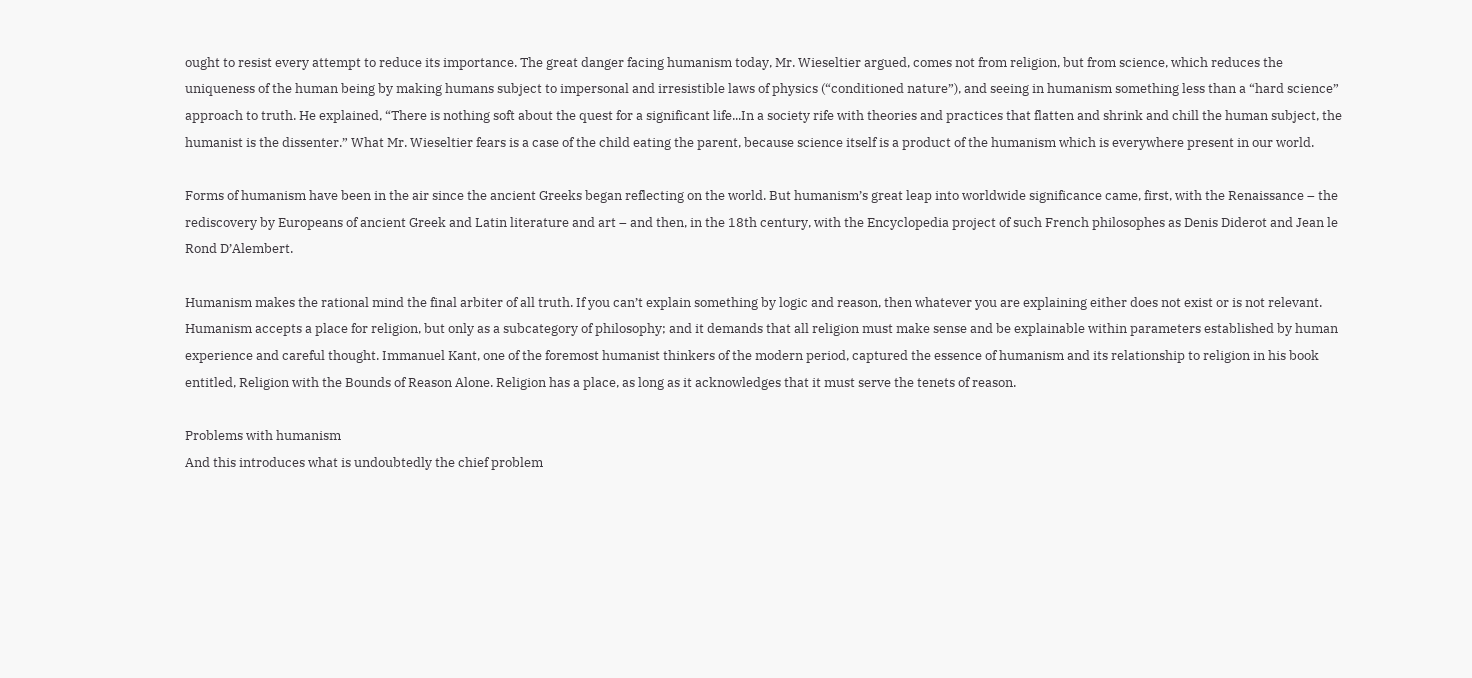ought to resist every attempt to reduce its importance. The great danger facing humanism today, Mr. Wieseltier argued, comes not from religion, but from science, which reduces the uniqueness of the human being by making humans subject to impersonal and irresistible laws of physics (“conditioned nature”), and seeing in humanism something less than a “hard science” approach to truth. He explained, “There is nothing soft about the quest for a significant life...In a society rife with theories and practices that flatten and shrink and chill the human subject, the humanist is the dissenter.” What Mr. Wieseltier fears is a case of the child eating the parent, because science itself is a product of the humanism which is everywhere present in our world.

Forms of humanism have been in the air since the ancient Greeks began reflecting on the world. But humanism’s great leap into worldwide significance came, first, with the Renaissance – the rediscovery by Europeans of ancient Greek and Latin literature and art – and then, in the 18th century, with the Encyclopedia project of such French philosophes as Denis Diderot and Jean le Rond D’Alembert.

Humanism makes the rational mind the final arbiter of all truth. If you can’t explain something by logic and reason, then whatever you are explaining either does not exist or is not relevant. Humanism accepts a place for religion, but only as a subcategory of philosophy; and it demands that all religion must make sense and be explainable within parameters established by human experience and careful thought. Immanuel Kant, one of the foremost humanist thinkers of the modern period, captured the essence of humanism and its relationship to religion in his book entitled, Religion with the Bounds of Reason Alone. Religion has a place, as long as it acknowledges that it must serve the tenets of reason.

Problems with humanism
And this introduces what is undoubtedly the chief problem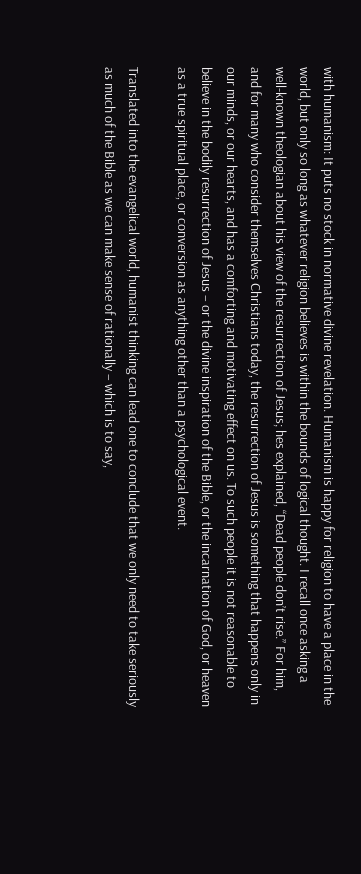with humanism: It puts no stock in normative divine revelation. Humanism is happy for religion to have a place in the world, but only so long as whatever religion believes is within the bounds of logical thought. I recall once asking a well-known theologian about his view of the resurrection of Jesus; hes explained, “Dead people don’t rise.” For him, and for many who consider themselves Christians today, the resurrection of Jesus is something that happens only in our minds, or our hearts, and has a comforting and motivating effect on us. To such people it is not reasonable to believe in the bodily resurrection of Jesus – or the divine inspiration of the Bible, or the incarnation of God, or heaven as a true spiritual place, or conversion as anything other than a psychological event.

Translated into the evangelical world, humanist thinking can lead one to conclude that we only need to take seriously as much of the Bible as we can make sense of rationally – which is to say,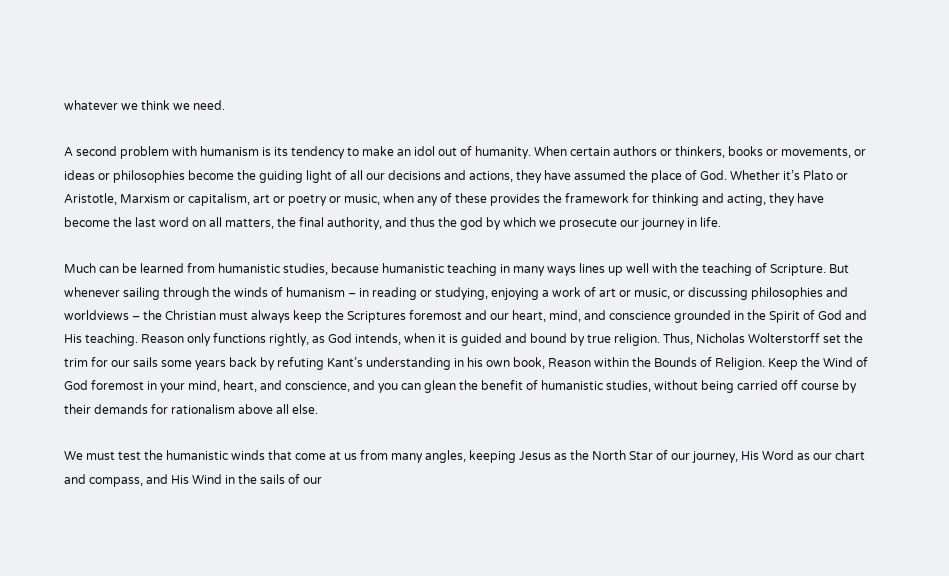whatever we think we need.

A second problem with humanism is its tendency to make an idol out of humanity. When certain authors or thinkers, books or movements, or ideas or philosophies become the guiding light of all our decisions and actions, they have assumed the place of God. Whether it’s Plato or Aristotle, Marxism or capitalism, art or poetry or music, when any of these provides the framework for thinking and acting, they have become the last word on all matters, the final authority, and thus the god by which we prosecute our journey in life.

Much can be learned from humanistic studies, because humanistic teaching in many ways lines up well with the teaching of Scripture. But whenever sailing through the winds of humanism – in reading or studying, enjoying a work of art or music, or discussing philosophies and worldviews – the Christian must always keep the Scriptures foremost and our heart, mind, and conscience grounded in the Spirit of God and His teaching. Reason only functions rightly, as God intends, when it is guided and bound by true religion. Thus, Nicholas Wolterstorff set the trim for our sails some years back by refuting Kant’s understanding in his own book, Reason within the Bounds of Religion. Keep the Wind of God foremost in your mind, heart, and conscience, and you can glean the benefit of humanistic studies, without being carried off course by their demands for rationalism above all else.

We must test the humanistic winds that come at us from many angles, keeping Jesus as the North Star of our journey, His Word as our chart and compass, and His Wind in the sails of our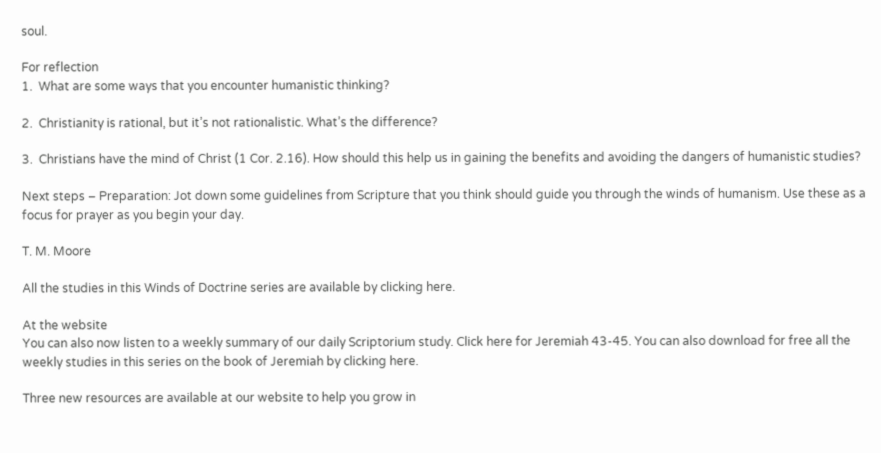soul.

For reflection
1.  What are some ways that you encounter humanistic thinking?

2.  Christianity is rational, but it’s not rationalistic. What’s the difference?

3.  Christians have the mind of Christ (1 Cor. 2.16). How should this help us in gaining the benefits and avoiding the dangers of humanistic studies?

Next steps – Preparation: Jot down some guidelines from Scripture that you think should guide you through the winds of humanism. Use these as a focus for prayer as you begin your day.

T. M. Moore

All the studies in this Winds of Doctrine series are available by clicking here.

At the website
You can also now listen to a weekly summary of our daily Scriptorium study. Click here for Jeremiah 43-45. You can also download for free all the weekly studies in this series on the book of Jeremiah by clicking here.

Three new resources are available at our website to help you grow in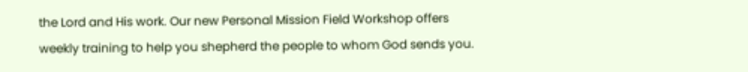the Lord and His work. Our new Personal Mission Field Workshop offers weekly training to help you shepherd the people to whom God sends you.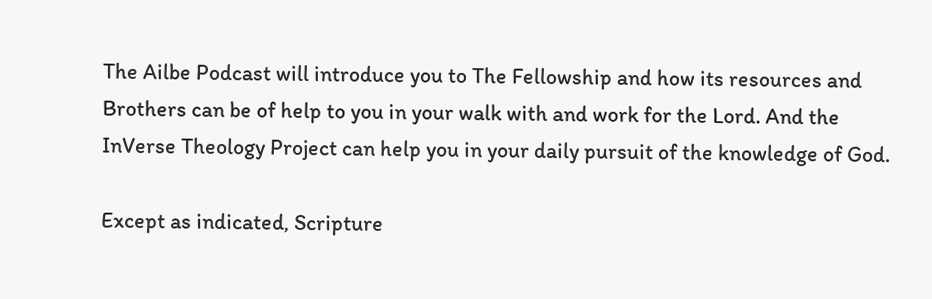The Ailbe Podcast will introduce you to The Fellowship and how its resources and Brothers can be of help to you in your walk with and work for the Lord. And the InVerse Theology Project can help you in your daily pursuit of the knowledge of God.

Except as indicated, Scripture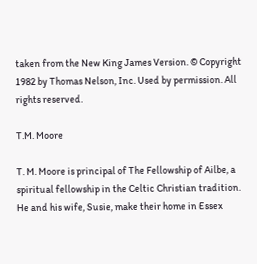taken from the New King James Version. © Copyright 1982 by Thomas Nelson, Inc. Used by permission. All rights reserved.

T.M. Moore

T. M. Moore is principal of The Fellowship of Ailbe, a spiritual fellowship in the Celtic Christian tradition. He and his wife, Susie, make their home in Essex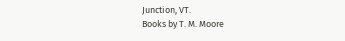Junction, VT.
Books by T. M. Moore